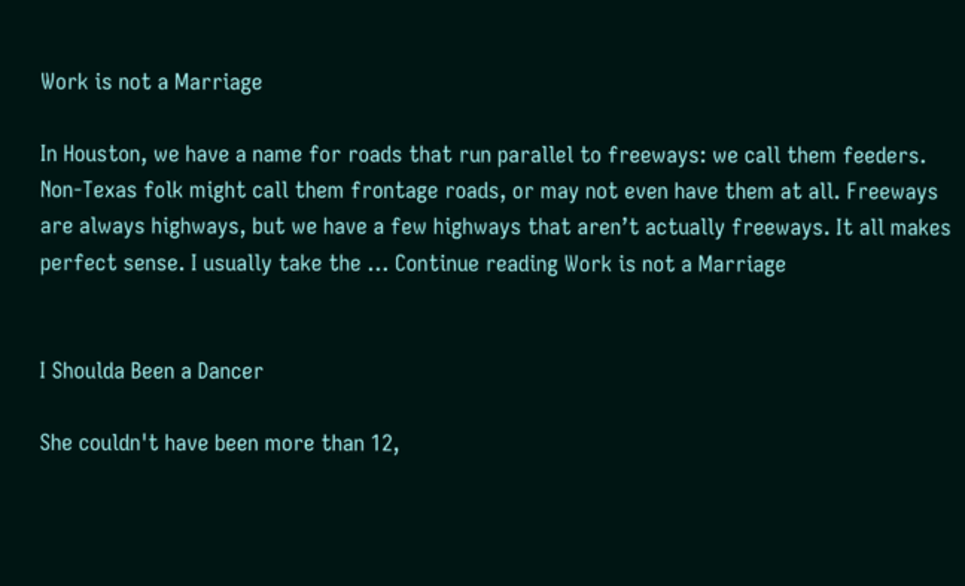Work is not a Marriage

In Houston, we have a name for roads that run parallel to freeways: we call them feeders. Non-Texas folk might call them frontage roads, or may not even have them at all. Freeways are always highways, but we have a few highways that aren’t actually freeways. It all makes perfect sense. I usually take the … Continue reading Work is not a Marriage


I Shoulda Been a Dancer

She couldn't have been more than 12,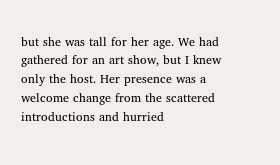but she was tall for her age. We had gathered for an art show, but I knew only the host. Her presence was a welcome change from the scattered introductions and hurried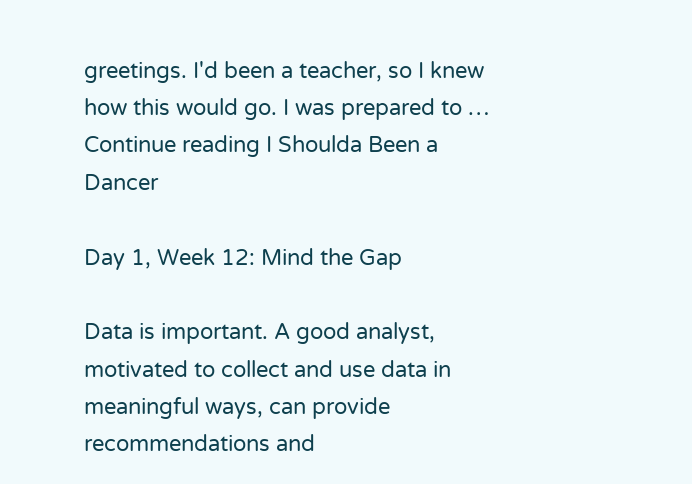greetings. I'd been a teacher, so I knew how this would go. I was prepared to … Continue reading I Shoulda Been a Dancer

Day 1, Week 12: Mind the Gap

Data is important. A good analyst, motivated to collect and use data in meaningful ways, can provide recommendations and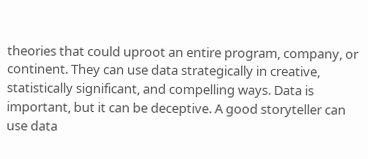theories that could uproot an entire program, company, or continent. They can use data strategically in creative, statistically significant, and compelling ways. Data is important, but it can be deceptive. A good storyteller can use data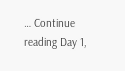… Continue reading Day 1,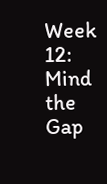Week 12: Mind the Gap